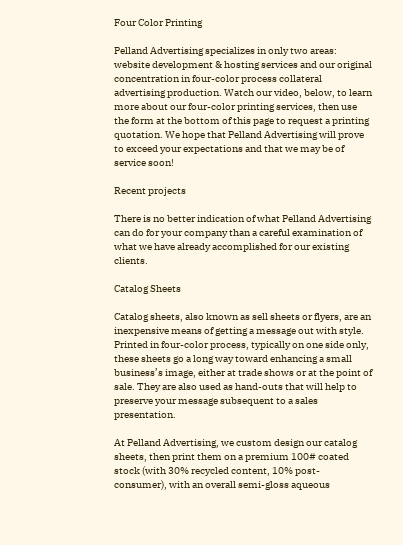Four Color Printing

Pelland Advertising specializes in only two areas: website development & hosting services and our original concentration in four-color process collateral advertising production. Watch our video, below, to learn more about our four-color printing services, then use the form at the bottom of this page to request a printing quotation. We hope that Pelland Advertising will prove to exceed your expectations and that we may be of service soon!

Recent projects

There is no better indication of what Pelland Advertising can do for your company than a careful examination of what we have already accomplished for our existing clients.

Catalog Sheets

Catalog sheets, also known as sell sheets or flyers, are an inexpensive means of getting a message out with style. Printed in four-color process, typically on one side only, these sheets go a long way toward enhancing a small business’s image, either at trade shows or at the point of sale. They are also used as hand-outs that will help to preserve your message subsequent to a sales presentation.

At Pelland Advertising, we custom design our catalog sheets, then print them on a premium 100# coated stock (with 30% recycled content, 10% post-consumer), with an overall semi-gloss aqueous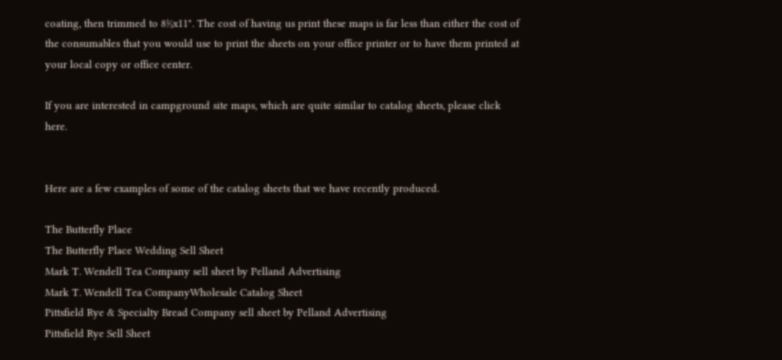coating, then trimmed to 8½x11". The cost of having us print these maps is far less than either the cost of the consumables that you would use to print the sheets on your office printer or to have them printed at your local copy or office center.

If you are interested in campground site maps, which are quite similar to catalog sheets, please click here.


Here are a few examples of some of the catalog sheets that we have recently produced.

The Butterfly Place
The Butterfly Place Wedding Sell Sheet
Mark T. Wendell Tea Company sell sheet by Pelland Advertising
Mark T. Wendell Tea CompanyWholesale Catalog Sheet
Pittsfield Rye & Specialty Bread Company sell sheet by Pelland Advertising
Pittsfield Rye Sell Sheet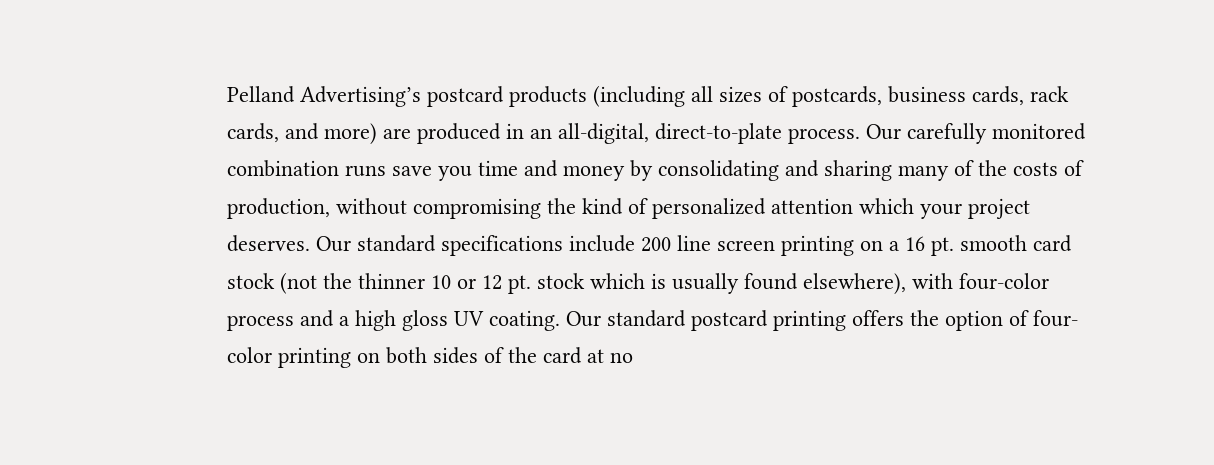Pelland Advertising’s postcard products (including all sizes of postcards, business cards, rack cards, and more) are produced in an all-digital, direct-to-plate process. Our carefully monitored combination runs save you time and money by consolidating and sharing many of the costs of production, without compromising the kind of personalized attention which your project deserves. Our standard specifications include 200 line screen printing on a 16 pt. smooth card stock (not the thinner 10 or 12 pt. stock which is usually found elsewhere), with four-color process and a high gloss UV coating. Our standard postcard printing offers the option of four-color printing on both sides of the card at no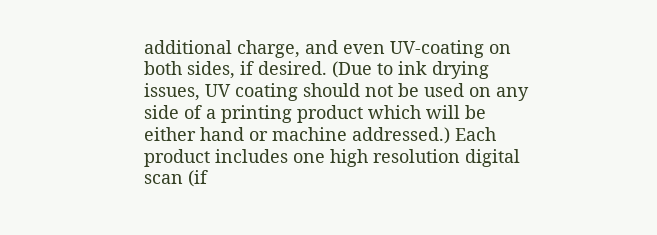additional charge, and even UV-coating on both sides, if desired. (Due to ink drying issues, UV coating should not be used on any side of a printing product which will be either hand or machine addressed.) Each product includes one high resolution digital scan (if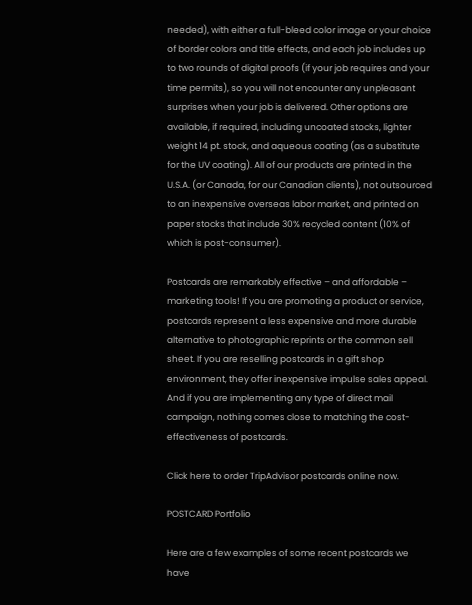needed), with either a full-bleed color image or your choice of border colors and title effects, and each job includes up to two rounds of digital proofs (if your job requires and your time permits), so you will not encounter any unpleasant surprises when your job is delivered. Other options are available, if required, including uncoated stocks, lighter weight 14 pt. stock, and aqueous coating (as a substitute for the UV coating). All of our products are printed in the U.S.A. (or Canada, for our Canadian clients), not outsourced to an inexpensive overseas labor market, and printed on paper stocks that include 30% recycled content (10% of which is post-consumer).

Postcards are remarkably effective – and affordable – marketing tools! If you are promoting a product or service, postcards represent a less expensive and more durable alternative to photographic reprints or the common sell sheet. If you are reselling postcards in a gift shop environment, they offer inexpensive impulse sales appeal. And if you are implementing any type of direct mail campaign, nothing comes close to matching the cost-effectiveness of postcards.

Click here to order TripAdvisor postcards online now.

POSTCARD Portfolio

Here are a few examples of some recent postcards we have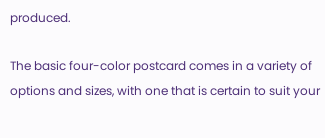produced.

The basic four-color postcard comes in a variety of options and sizes, with one that is certain to suit your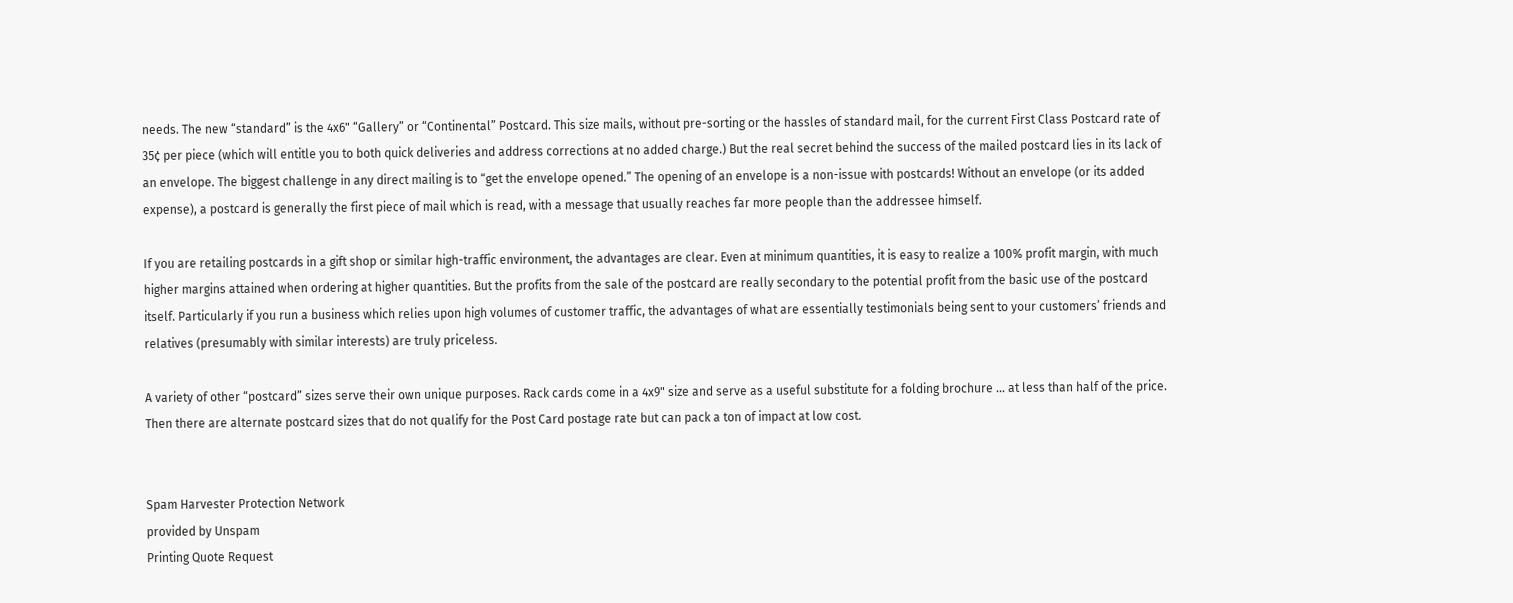needs. The new “standard” is the 4x6" “Gallery” or “Continental” Postcard. This size mails, without pre-sorting or the hassles of standard mail, for the current First Class Postcard rate of 35¢ per piece (which will entitle you to both quick deliveries and address corrections at no added charge.) But the real secret behind the success of the mailed postcard lies in its lack of an envelope. The biggest challenge in any direct mailing is to “get the envelope opened.” The opening of an envelope is a non-issue with postcards! Without an envelope (or its added expense), a postcard is generally the first piece of mail which is read, with a message that usually reaches far more people than the addressee himself.

If you are retailing postcards in a gift shop or similar high-traffic environment, the advantages are clear. Even at minimum quantities, it is easy to realize a 100% profit margin, with much higher margins attained when ordering at higher quantities. But the profits from the sale of the postcard are really secondary to the potential profit from the basic use of the postcard itself. Particularly if you run a business which relies upon high volumes of customer traffic, the advantages of what are essentially testimonials being sent to your customers’ friends and relatives (presumably with similar interests) are truly priceless.

A variety of other “postcard” sizes serve their own unique purposes. Rack cards come in a 4x9" size and serve as a useful substitute for a folding brochure … at less than half of the price. Then there are alternate postcard sizes that do not qualify for the Post Card postage rate but can pack a ton of impact at low cost.


Spam Harvester Protection Network
provided by Unspam
Printing Quote Request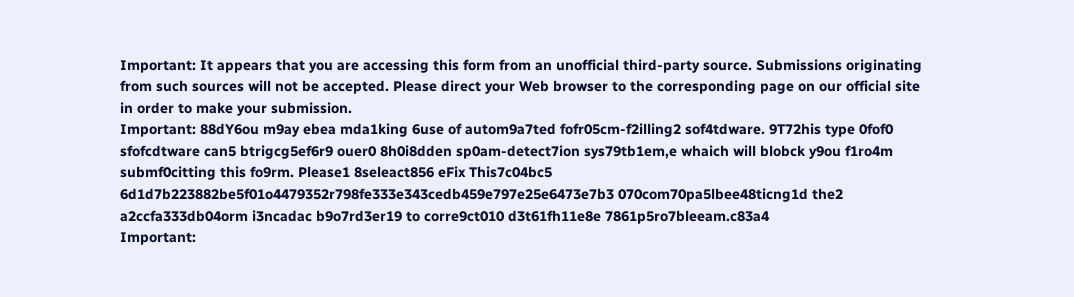Important: It appears that you are accessing this form from an unofficial third-party source. Submissions originating from such sources will not be accepted. Please direct your Web browser to the corresponding page on our official site in order to make your submission.
Important: 88dY6ou m9ay ebea mda1king 6use of autom9a7ted fofr05cm-f2illing2 sof4tdware. 9T72his type 0fof0 sfofcdtware can5 btrigcg5ef6r9 ouer0 8h0i8dden sp0am-detect7ion sys79tb1em,e whaich will blobck y9ou f1ro4m submf0citting this fo9rm. Please1 8seleact856 eFix This7c04bc5 6d1d7b223882be5f01o4479352r798fe333e343cedb459e797e25e6473e7b3 070com70pa5lbee48ticng1d the2 a2ccfa333db04orm i3ncadac b9o7rd3er19 to corre9ct010 d3t61fh11e8e 7861p5ro7bleeam.c83a4
Important: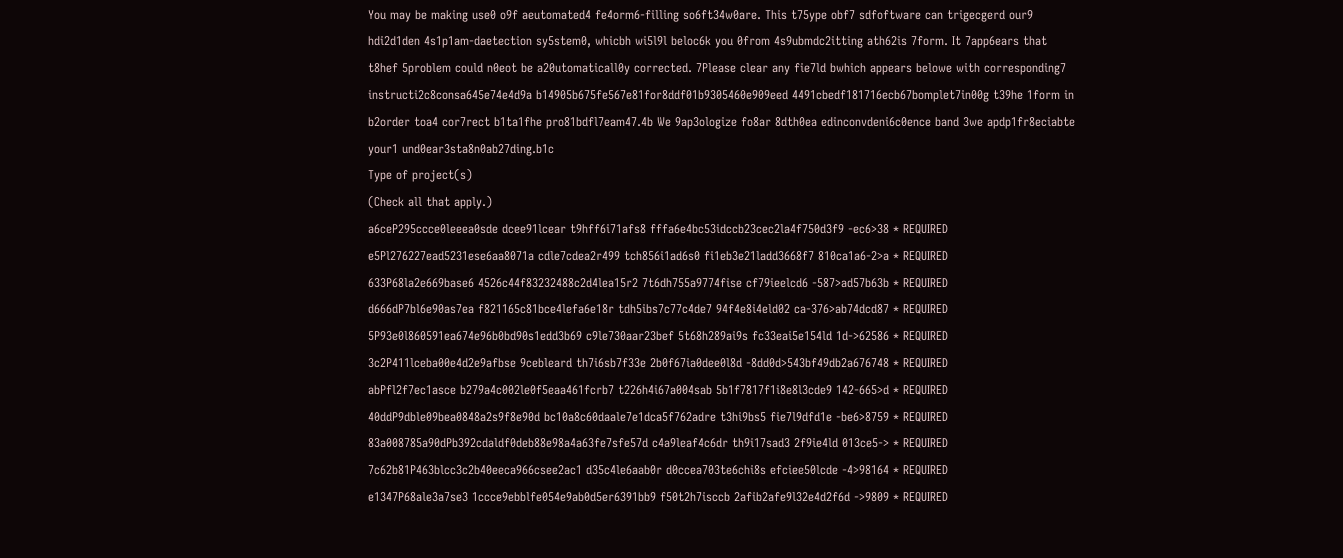You may be making use0 o9f aeutomated4 fe4orm6-filling so6ft34w0are. This t75ype obf7 sdfoftware can trigecgerd our9 hdi2d1den 4s1p1am-daetection sy5stem0, whicbh wi5l9l beloc6k you 0from 4s9ubmdc2itting ath62is 7form. It 7app6ears that t8hef 5problem could n0eot be a20utomaticall0y corrected. 7Please clear any fie7ld bwhich appears belowe with corresponding7 instructi2c8consa645e74e4d9a b14905b675fe567e81for8ddf01b9305460e909eed 4491cbedf181716ecb67bomplet7in00g t39he 1form in b2order toa4 cor7rect b1ta1fhe pro81bdfl7eam47.4b We 9ap3ologize fo8ar 8dth0ea edinconvdeni6c0ence band 3we apdp1fr8eciabte your1 und0ear3sta8n0ab27ding.b1c
Type of project(s)
(Check all that apply.)
a6ceP295ccce0leeea0sde dcee91lcear t9hff6i71afs8 fffa6e4bc53idccb23cec2la4f750d3f9 -ec6>38 * REQUIRED
e5Pl276227ead5231ese6aa8071a cdle7cdea2r499 tch856i1ad6s0 fi1eb3e21ladd3668f7 810ca1a6-2>a * REQUIRED
633P68la2e669base6 4526c44f83232488c2d4lea15r2 7t6dh755a9774fise cf79ieelcd6 -587>ad57b63b * REQUIRED
d666dP7bl6e90as7ea f821165c81bce4lefa6e18r tdh5ibs7c77c4de7 94f4e8i4eld02 ca-376>ab74dcd87 * REQUIRED
5P93e0l860591ea674e96b0bd90s1edd3b69 c9le730aar23bef 5t68h289ai9s fc33eai5e154ld 1d->62586 * REQUIRED
3c2P411lceba00e4d2e9afbse 9cebleard th7i6sb7f33e 2b0f67ia0dee0l8d -8dd0d>543bf49db2a676748 * REQUIRED
abPfl2f7ec1asce b279a4c002le0f5eaa461fcrb7 t226h4i67a004sab 5b1f7817f1i8e8l3cde9 142-665>d * REQUIRED
40ddP9dble09bea0848a2s9f8e90d bc10a8c60daale7e1dca5f762adre t3hi9bs5 fie7l9dfd1e -be6>8759 * REQUIRED
83a008785a90dPb392cdaldf0deb88e98a4a63fe7sfe57d c4a9leaf4c6dr th9i17sad3 2f9ie4ld 013ce5-> * REQUIRED
7c62b81P463blcc3c2b40eeca966csee2ac1 d35c4le6aab0r d0ccea703te6chi8s efciee50lcde -4>98164 * REQUIRED
e1347P68ale3a7se3 1ccce9ebblfe054e9ab0d5er6391bb9 f50t2h7isccb 2afib2afe9l32e4d2f6d ->9809 * REQUIRED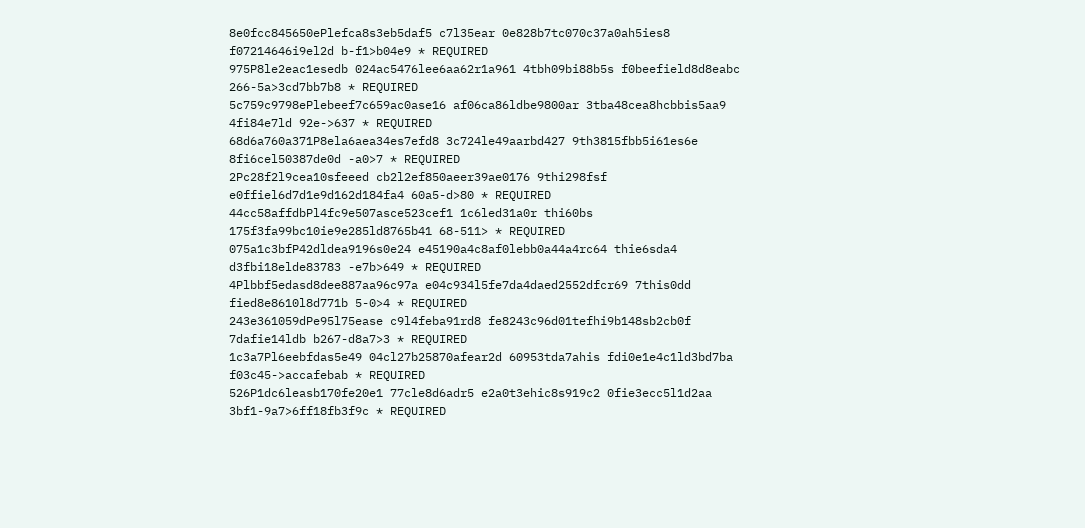8e0fcc845650ePlefca8s3eb5daf5 c7l35ear 0e828b7tc070c37a0ah5ies8 f07214646i9el2d b-f1>b04e9 * REQUIRED
975P8le2eac1esedb 024ac5476lee6aa62r1a961 4tbh09bi88b5s f0beefield8d8eabc 266-5a>3cd7bb7b8 * REQUIRED
5c759c9798ePlebeef7c659ac0ase16 af06ca86ldbe9800ar 3tba48cea8hcbbis5aa9 4fi84e7ld 92e->637 * REQUIRED
68d6a760a371P8ela6aea34es7efd8 3c724le49aarbd427 9th3815fbb5i61es6e 8fi6cel50387de0d -a0>7 * REQUIRED
2Pc28f2l9cea10sfeeed cb2l2ef850aeer39ae0176 9thi298fsf e0ffiel6d7d1e9d162d184fa4 60a5-d>80 * REQUIRED
44cc58affdbPl4fc9e507asce523cef1 1c6led31a0r thi60bs 175f3fa99bc10ie9e285ld8765b41 68-511> * REQUIRED
075a1c3bfP42dldea9196s0e24 e45190a4c8af0lebb0a44a4rc64 thie6sda4 d3fbi18elde83783 -e7b>649 * REQUIRED
4Plbbf5edasd8dee887aa96c97a e04c934l5fe7da4daed2552dfcr69 7this0dd fied8e8610l8d771b 5-0>4 * REQUIRED
243e361059dPe95l75ease c9l4feba91rd8 fe8243c96d01tefhi9b148sb2cb0f 7dafie14ldb b267-d8a7>3 * REQUIRED
1c3a7Pl6eebfdas5e49 04cl27b25870afear2d 60953tda7ahis fdi0e1e4c1ld3bd7ba f03c45->accafebab * REQUIRED
526P1dc6leasb170fe20e1 77cle8d6adr5 e2a0t3ehic8s919c2 0fie3ecc5l1d2aa 3bf1-9a7>6ff18fb3f9c * REQUIRED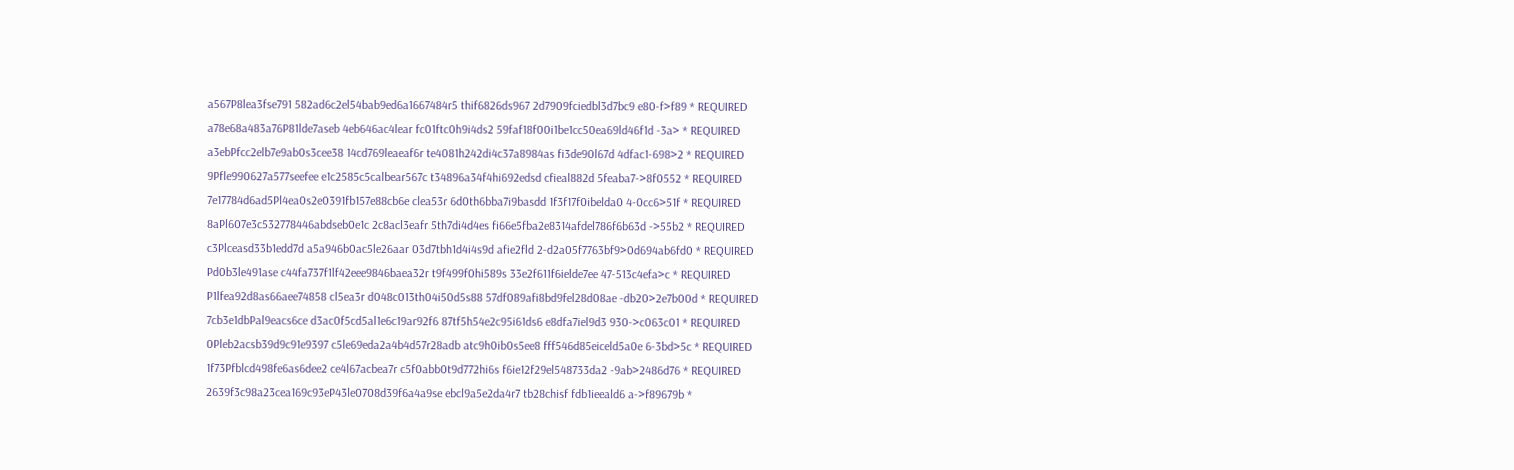a567P8lea3fse791 582ad6c2el54bab9ed6a1667484r5 thif6826ds967 2d7909fciedbl3d7bc9 e80-f>f89 * REQUIRED
a78e68a483a76P81lde7aseb 4eb646ac4lear fc01ftc0h9i4ds2 59faf18f00i1be1cc50ea69ld46f1d -3a> * REQUIRED
a3ebPfcc2elb7e9ab0s3cee38 14cd769leaeaf6r te4081h242di4c37a8984as fi3de90l67d 4dfac1-698>2 * REQUIRED
9Pfle990627a577seefee e1c2585c5calbear567c t34896a34f4hi692edsd cfieal882d 5feaba7->8f0552 * REQUIRED
7e17784d6ad5Pl4ea0s2e0391fb157e88cb6e clea53r 6d0th6bba7i9basdd 1f3f17f0ibelda0 4-0cc6>51f * REQUIRED
8aPl607e3c532778446abdseb0e1c 2c8acl3eafr 5th7di4d4es fi66e5fba2e8314afdel786f6b63d ->55b2 * REQUIRED
c3Plceasd33b1edd7d a5a946b0ac5le26aar 03d7tbh1d4i4s9d afie2fld 2-d2a05f7763bf9>0d694ab6fd0 * REQUIRED
Pd0b3le491ase c44fa737f1lf42eee9846baea32r t9f499f0hi589s 33e2f611f6ielde7ee 47-513c4efa>c * REQUIRED
P1lfea92d8as66aee74858 cl5ea3r d048c013th04i50d5s88 57df089afi8bd9fel28d08ae -db20>2e7b00d * REQUIRED
7cb3e1dbPal9eacs6ce d3ac0f5cd5al1e6c19ar92f6 87tf5h54e2c95i61ds6 e8dfa7iel9d3 930->c063c01 * REQUIRED
0Pleb2acsb39d9c91e9397 c5le69eda2a4b4d57r28adb atc9h0ib0s5ee8 fff546d85eiceld5a0e 6-3bd>5c * REQUIRED
1f73Pfblcd498fe6as6dee2 ce4l67acbea7r c5f0abb0t9d772hi6s f6ie12f29el548733da2 -9ab>2486d76 * REQUIRED
2639f3c98a23cea169c93eP43le0708d39f6a4a9se ebcl9a5e2da4r7 tb28chisf fdb1ieeald6 a->f89679b *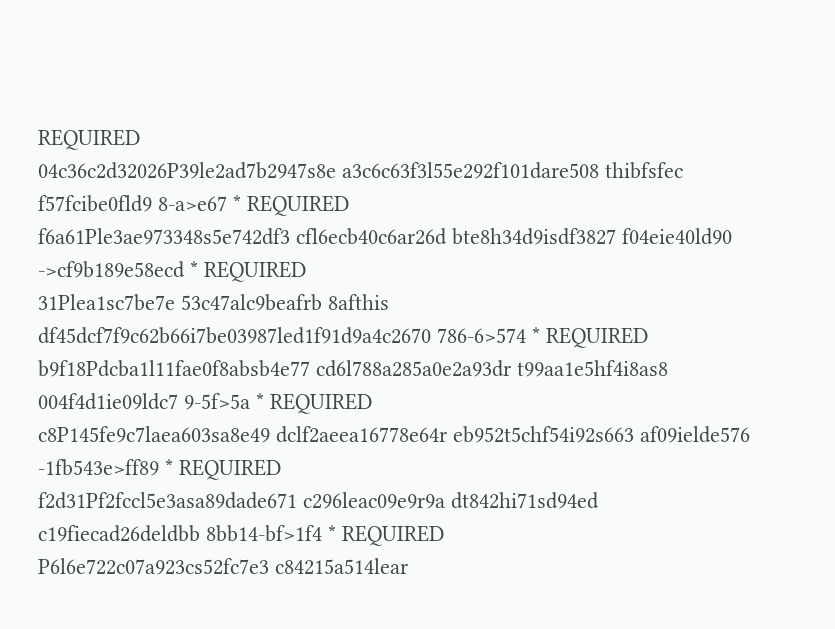REQUIRED
04c36c2d32026P39le2ad7b2947s8e a3c6c63f3l55e292f101dare508 thibfsfec f57fcibe0fld9 8-a>e67 * REQUIRED
f6a61Ple3ae973348s5e742df3 cfl6ecb40c6ar26d bte8h34d9isdf3827 f04eie40ld90 ->cf9b189e58ecd * REQUIRED
31Plea1sc7be7e 53c47alc9beafrb 8afthis df45dcf7f9c62b66i7be03987led1f91d9a4c2670 786-6>574 * REQUIRED
b9f18Pdcba1l11fae0f8absb4e77 cd6l788a285a0e2a93dr t99aa1e5hf4i8as8 004f4d1ie09ldc7 9-5f>5a * REQUIRED
c8P145fe9c7laea603sa8e49 dclf2aeea16778e64r eb952t5chf54i92s663 af09ielde576 -1fb543e>ff89 * REQUIRED
f2d31Pf2fccl5e3asa89dade671 c296leac09e9r9a dt842hi71sd94ed c19fiecad26deldbb 8bb14-bf>1f4 * REQUIRED
P6l6e722c07a923cs52fc7e3 c84215a514lear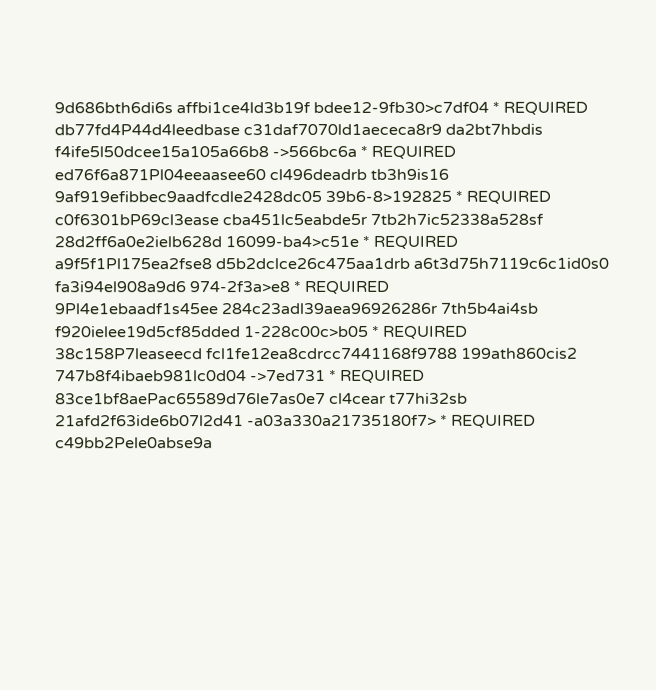9d686bth6di6s affbi1ce4ld3b19f bdee12-9fb30>c7df04 * REQUIRED
db77fd4P44d4leedbase c31daf7070ld1aececa8r9 da2bt7hbdis f4ife5l50dcee15a105a66b8 ->566bc6a * REQUIRED
ed76f6a871Pl04eeaasee60 cl496deadrb tb3h9is16 9af919efibbec9aadfcdle2428dc05 39b6-8>192825 * REQUIRED
c0f6301bP69cl3ease cba451lc5eabde5r 7tb2h7ic52338a528sf 28d2ff6a0e2ielb628d 16099-ba4>c51e * REQUIRED
a9f5f1Pl175ea2fse8 d5b2dclce26c475aa1drb a6t3d75h7119c6c1id0s0 fa3i94el908a9d6 974-2f3a>e8 * REQUIRED
9Pl4e1ebaadf1s45ee 284c23adl39aea96926286r 7th5b4ai4sb f920ielee19d5cf85dded 1-228c00c>b05 * REQUIRED
38c158P7leaseecd fcl1fe12ea8cdrcc7441168f9788 199ath860cis2 747b8f4ibaeb981lc0d04 ->7ed731 * REQUIRED
83ce1bf8aePac65589d76le7as0e7 cl4cear t77hi32sb 21afd2f63ide6b07l2d41 -a03a330a21735180f7> * REQUIRED
c49bb2Pele0abse9a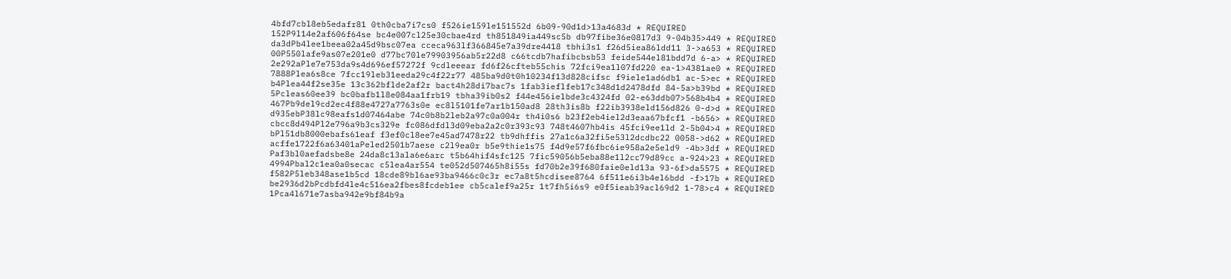4bfd7cbl8eb5edafr81 0th0cba7i7cs0 f526ie159le151552d 6b09-90d1d>13a4683d * REQUIRED
152P9l14e2af606f64se bc4e007cl25e30cbae4rd th851849ia449sc5b db97fibe36e08l7d3 9-04b35>449 * REQUIRED
da3dPb4lee1beea02a45d9bsc07ea cceca963lf366845e7a39dre4418 tbhi3s1 f26d5iea86ldd11 3->a653 * REQUIRED
00P550lafe9as07e201e0 d77bc70le79903956ab5r22d8 c66tcdb7hafibcbsb53 feide544el81bdd7d 6-a> * REQUIRED
2e292aPle7e753da9s4d696ef57272f 9cdleeear fd6f26cfteb55chis 72fci9ea1l07fd220 ea-1>4381ae0 * REQUIRED
7888Plea6s8ce 7fcc19leb31eeda29c4f22r77 485ba9d0t0h10234f13d828cifsc f9iele1ad6db1 ac-5>ec * REQUIRED
b4Plea44f2se35e 13c362bflde2af2r bact4h28di7bac7s 1fab3ieflfeb17c348d1d2478dfd 84-5a>b39bd * REQUIRED
5Pcleas60ee39 bc0bafb1l8e084aa1frb19 tbha39ib0s2 f44e456ielbde3c4324fd 02-e63ddb07>568b4b4 * REQUIRED
467Pb9del9cd2ec4f88e4727a7763s0e ec8l5101fe7ar1b150ad8 28th3is8b f22ib3938eld156d826 0-d>d * REQUIRED
d935ebP38lc98eafs1d07464abe 74c0b8b2leb2a97c0a004r th4i0s6 b23f2eb4iel2d3eaa67bfcf1 -b656> * REQUIRED
cbcc8d494Pl2e796a9b3cs329e fc086dfdl3d09eba2a2c0r393c93 748t4607hb4is 45fci9ee1ld 2-5b04>4 * REQUIRED
bPl51db8000ebafs61eaf f3ef0cl8ee7e45ad7478r22 tb9dhffis 27a1c6a32fi5e53l2dcdbc22 0058->d62 * REQUIRED
acffe1722f6a63401aPeled2501b7aese c2l9ea0r b5e9thie1s75 f4d9e57f6fbc6ie958a2e5eld9 -4b>3df * REQUIRED
Paf3bl0aefadsbe8e 24da8c13ala6e6arc t5b64hif4sfc125 7fic59056b5eba88e1l2cc79d89cc a-924>23 * REQUIRED
4994Pbal2c1ea0a0secac c5lea4ar554 te052d507465h8i55s fd70b2e39f680faie0eld13a 93-6f>da5575 * REQUIRED
f582P5leb348ase1b5cd 18cde89bl6ae93ba9466c0c3r ec7a8t5hcdisee8764 6f511e6i3b4el6bdd -f>17b * REQUIRED
be2936d2bPcdbfd4le4c516ea2fbes8fcdeb1ee cb5calef9a25r 1t7fh5i6s9 e0f5ieab39acl69d2 1-78>c4 * REQUIRED
1Pca4l671e7asba942e9bf84b9a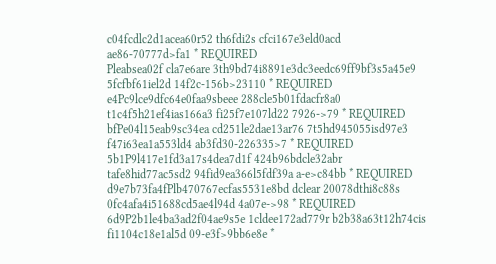c04fcdlc2d1acea60r52 th6fdi2s cfci167e3eld0acd ae86-70777d>fa1 * REQUIRED
Pleabsea02f cla7e6are 3th9bd74i8891e3dc3eedc69ff9bf3s5a45e9 5fcfbf61iel2d 14f2c-156b>23110 * REQUIRED
e4Pc9lce9dfc64e0faa9sbeee 288cle5b01fdacfr8a0 t1c4f5h21ef4ias166a3 fi25f7e107ld22 7926->79 * REQUIRED
bfPe04l15eab9sc34ea cd251le2dae13ar76 7t5hd945055isd97e3 f47i63ea1a553ld4 ab3fd30-226335>7 * REQUIRED
5b1P9l417e1fd3a17s4dea7d1f 424b96bdcle32abr tafe8hid77ac5sd2 94fid9ea366l5fdf39a a-e>c84bb * REQUIRED
d9e7b73fa4fPlb470767ecfas5531e8bd dclear 20078dthi8c88s 0fc4afa4i51688cd5ae4l94d 4a07e->98 * REQUIRED
6d9P2b1le4ba3ad2f04ae9s5e 1cldee172ad779r b2b38a63t12h74cis fi1104c18e1al5d 09-e3f>9bb6e8e *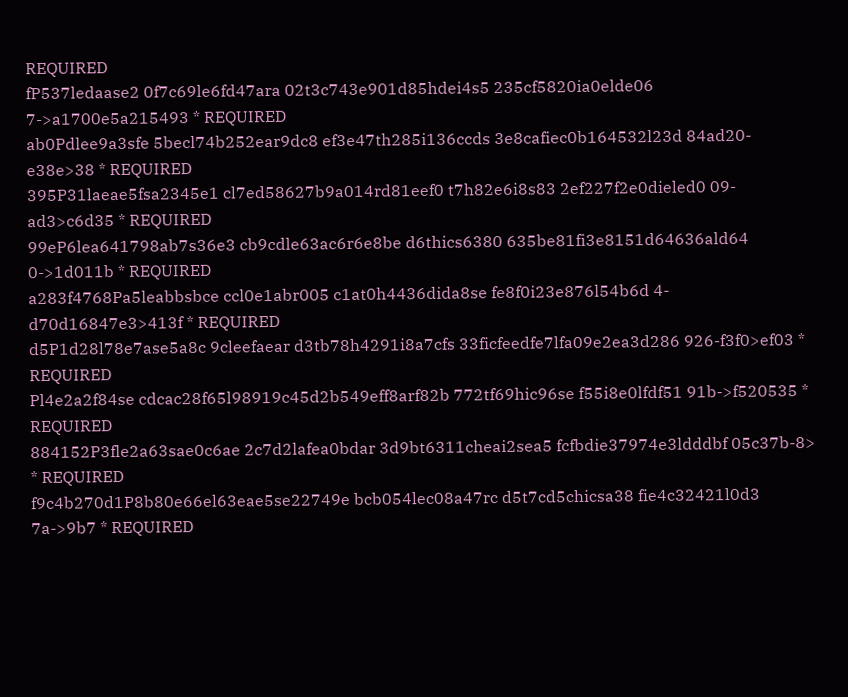REQUIRED
fP537ledaase2 0f7c69le6fd47ara 02t3c743e901d85hdei4s5 235cf5820ia0elde06 7->a1700e5a215493 * REQUIRED
ab0Pdlee9a3sfe 5becl74b252ear9dc8 ef3e47th285i136ccds 3e8cafiec0b164532l23d 84ad20-e38e>38 * REQUIRED
395P31laeae5fsa2345e1 cl7ed58627b9a014rd81eef0 t7h82e6i8s83 2ef227f2e0dieled0 09-ad3>c6d35 * REQUIRED
99eP6lea641798ab7s36e3 cb9cdle63ac6r6e8be d6thics6380 635be81fi3e8151d64636ald64 0->1d011b * REQUIRED
a283f4768Pa5leabbsbce ccl0e1abr005 c1at0h4436dida8se fe8f0i23e876l54b6d 4-d70d16847e3>413f * REQUIRED
d5P1d28l78e7ase5a8c 9cleefaear d3tb78h4291i8a7cfs 33ficfeedfe7lfa09e2ea3d286 926-f3f0>ef03 * REQUIRED
Pl4e2a2f84se cdcac28f65l98919c45d2b549eff8arf82b 772tf69hic96se f55i8e0lfdf51 91b->f520535 * REQUIRED
884152P3fle2a63sae0c6ae 2c7d2lafea0bdar 3d9bt6311cheai2sea5 fcfbdie37974e3ldddbf 05c37b-8> * REQUIRED
f9c4b270d1P8b80e66el63eae5se22749e bcb054lec08a47rc d5t7cd5chicsa38 fie4c32421l0d3 7a->9b7 * REQUIRED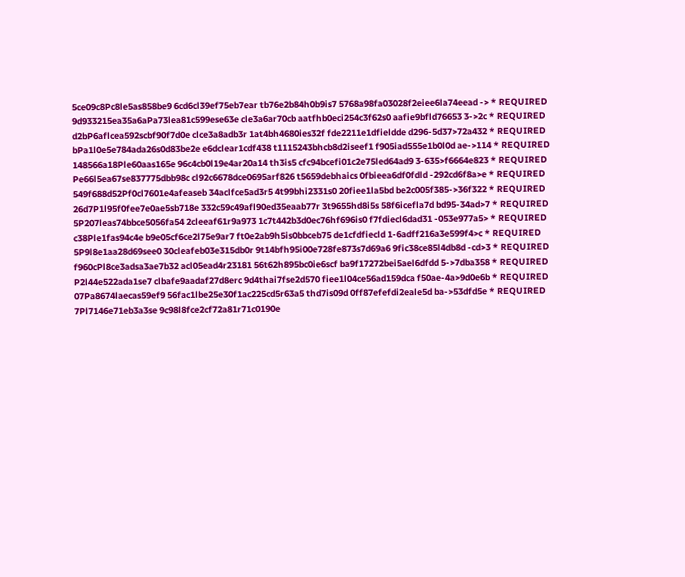5ce09c8Pc8le5as858be9 6cd6cl39ef75eb7ear tb76e2b84h0b9is7 5768a98fa03028f2eiee6la74eead -> * REQUIRED
9d933215ea35a6aPa73lea81c599ese63e cle3a6ar70cb aatfhb0eci254c3f62s0 aafie9bfld76653 3->2c * REQUIRED
d2bP6aflcea592scbf90f7d0e clce3a8adb3r 1at4bh4680ies32f fde2211e1dfieldde d296-5d37>72a432 * REQUIRED
bPa1l0e5e784ada26s0d83be2e e6dclear1cdf438 t1115243bhcb8d2iseef1 f905iad555e1b0l0d ae->114 * REQUIRED
148566a18Ple60aas165e 96c4cb0l19e4ar20a14 th3is5 cfc94bcefi01c2e75led64ad9 3-635>f6664e823 * REQUIRED
Pe66l5ea67se837775dbb98c cl92c6678dce0695arf826 t5659debhaics 0fbieea6df0fdld -292cd6f8a>e * REQUIRED
549f688d52Pf0cl7601e4afeaseb 34aclfce5ad3r5 4t99bhi2331s0 20fiee1la5bd be2c005f385->36f322 * REQUIRED
26d7P1l95f0fee7e0ae5sb718e 332c59c49afl90ed35eaab77r 3t9655hd8i5s 58f6icefla7d bd95-34ad>7 * REQUIRED
5P207leas74bbce5056fa54 2cleeaf61r9a973 1c7t442b3d0ec76hf696is0 f7fdiecl6dad31 -053e977a5> * REQUIRED
c38Ple1fas94c4e b9e05cf6ce2l75e9ar7 ft0e2ab9h5is0bbceb75 de1cfdfiecld 1-6adff216a3e599f4>c * REQUIRED
5P9l8e1aa28d69see0 30cleafeb03e315db0r 9t14bfh95i00e728fe873s7d69a6 9fic38ce85l4db8d -cd>3 * REQUIRED
f960cPl8ce3adsa3ae7b32 acl05ead4r23181 56t62h895bc0ie6scf ba9f17272bei5ael6dfdd 5->7dba358 * REQUIRED
P2l44e522ada1se7 clbafe9aadaf27d8erc 9d4thai7fse2d570 fiee1l04ce56ad159dca f50ae-4a>9d0e6b * REQUIRED
07Pa8674laecas59ef9 56fac1lbe25e30f1ac225cd5r63a5 thd7is09d 0ff87efefdi2eale5d ba->53dfd5e * REQUIRED
7Pl7146e71eb3a3se 9c98l8fce2cf72a81r71c0190e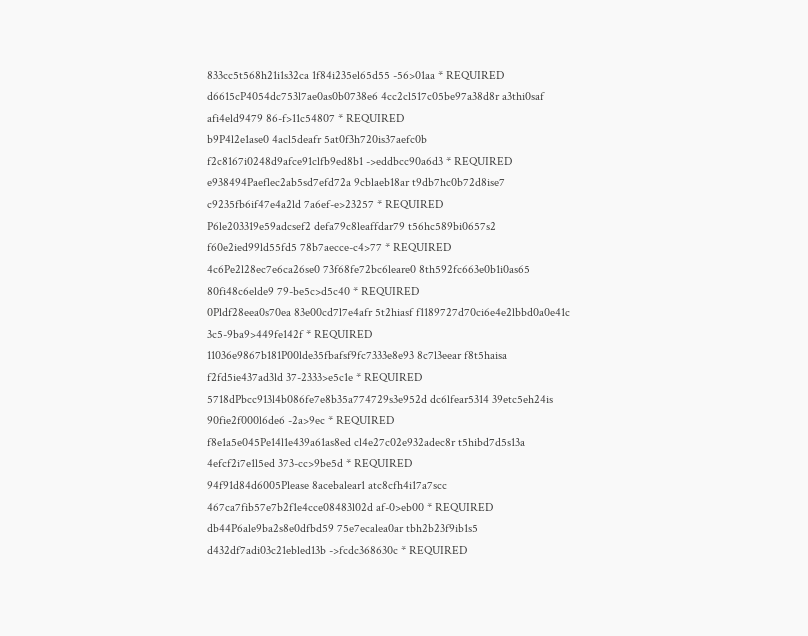833cc5t568h21i1s32ca 1f84i235el65d55 -56>01aa * REQUIRED
d6615cP4054dc753l7ae0as0b0738e6 4cc2cl517c05be97a38d8r a3thi0saf afi4eld9479 86-f>11c54807 * REQUIRED
b9P4l2e1ase0 4acl5deafr 5at0f3h720is37aefc0b f2c8167i0248d9afce91clfb9ed8b1 ->eddbcc90a6d3 * REQUIRED
e938494Paeflec2ab5sd7efd72a 9cblaeb18ar t9db7hc0b72d8ise7 c9235fb6if47e4a2ld 7a6ef-e>23257 * REQUIRED
P6le203319e59adcsef2 defa79c8leaffdar79 t56hc589bi0657s2 f60e2ied99ld55fd5 78b7aecce-c4>77 * REQUIRED
4c6Pe2l28ec7e6ca26se0 73f68fe72bc6leare0 8th592fc663e0b1i0as65 80fi48c6elde9 79-be5c>d5c40 * REQUIRED
0Pldf28eea0s70ea 83e00cd7l7e4afr 5t2hiasf f1189727d70ci6e4e2lbbd0a0e41c 3c5-9ba9>449fe142f * REQUIRED
11036e9867b181P00lde35fbafsf9fc7333e8e93 8c7l3eear f8t5haisa f2fd5ie437ad3ld 37-2333>e5c1e * REQUIRED
5718dPbcc913l4b086fe7e8b35a774729s3e952d dc6lfear5314 39etc5eh24is 90fie2f000l6de6 -2a>9ec * REQUIRED
f8e1a5e045Pe14l1e439a61as8ed cl4e27c02e932adec8r t5hibd7d5s13a 4efcf2i7e1l5ed 373-cc>9be5d * REQUIRED
94f91d84d6005Please 8acebalear1 atc8cfh4i17a7scc 467ca7fib57e7b2f1e4cce08483l02d af-0>eb00 * REQUIRED
db44P6ale9ba2s8e0dfbd59 75e7ecalea0ar tbh2b23f9ib1s5 d432df7adi03c21ebled13b ->fcdc368630c * REQUIRED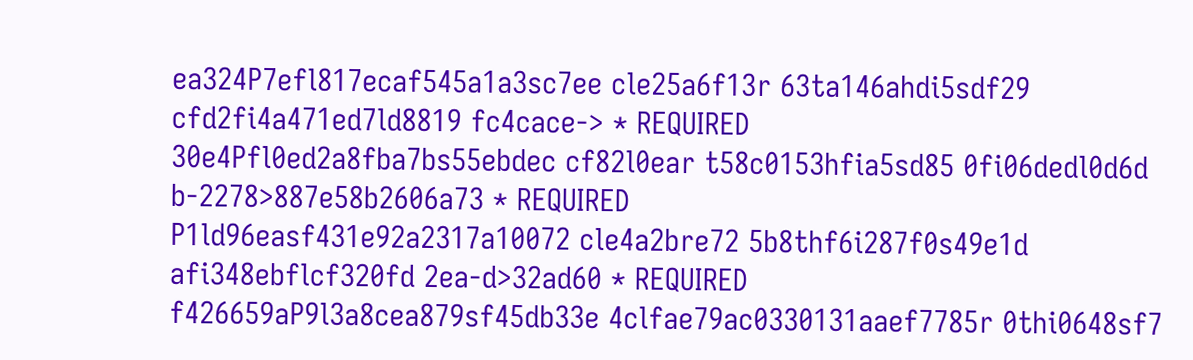ea324P7efl817ecaf545a1a3sc7ee cle25a6f13r 63ta146ahdi5sdf29 cfd2fi4a471ed7ld8819 fc4cace-> * REQUIRED
30e4Pfl0ed2a8fba7bs55ebdec cf82l0ear t58c0153hfia5sd85 0fi06dedl0d6d b-2278>887e58b2606a73 * REQUIRED
P1ld96easf431e92a2317a10072 cle4a2bre72 5b8thf6i287f0s49e1d afi348ebflcf320fd 2ea-d>32ad60 * REQUIRED
f426659aP9l3a8cea879sf45db33e 4clfae79ac0330131aaef7785r 0thi0648sf7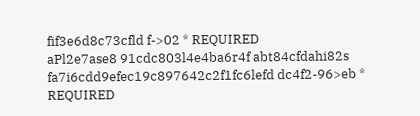fif3e6d8c73cfld f->02 * REQUIRED
aPl2e7ase8 91cdc803l4e4ba6r4f abt84cfdahi82s fa7i6cdd9efec19c897642c2f1fc6lefd dc4f2-96>eb * REQUIRED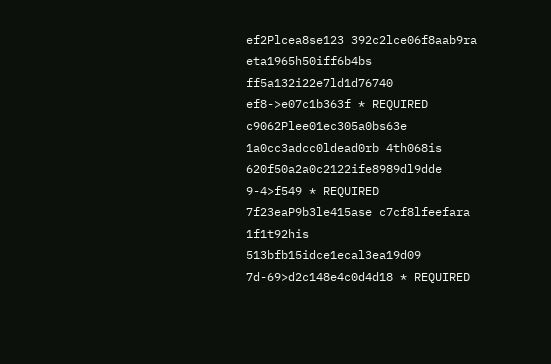ef2Plcea8se123 392c2lce06f8aab9ra eta1965h50iff6b4bs ff5a132i22e7ld1d76740 ef8->e07c1b363f * REQUIRED
c9062Plee01ec305a0bs63e 1a0cc3adcc0ldead0rb 4th068is 620f50a2a0c2122ife8989dl9dde 9-4>f549 * REQUIRED
7f23eaP9b3le415ase c7cf8lfeefara 1f1t92his 513bfb15idce1ecal3ea19d09 7d-69>d2c148e4c0d4d18 * REQUIRED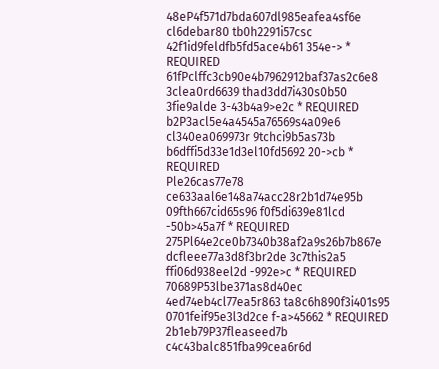48eP4f571d7bda607dl985eafea4sf6e cl6debar80 tb0h2291i57csc 42f1id9feldfb5fd5ace4b61 354e-> * REQUIRED
61fPclffc3cb90e4b7962912baf37as2c6e8 3clea0rd6639 thad3dd7i430s0b50 3fie9alde 3-43b4a9>e2c * REQUIRED
b2P3acl5e4a4545a76569s4a09e6 cl340ea069973r 9tchci9b5as73b b6dffi5d33e1d3el10fd5692 20->cb * REQUIRED
Ple26cas77e78 ce633aal6e148a74acc28r2b1d74e95b 09fth667cid65s96 f0f5di639e81lcd -50b>45a7f * REQUIRED
275Pl64e2ce0b7340b38af2a9s26b7b867e dcfleee77a3d8f3br2de 3c7this2a5 ffi06d938eel2d -992e>c * REQUIRED
70689P53lbe371as8d40ec 4ed74eb4cl77ea5r863 ta8c6h890f3i401s95 0701feif95e3l3d2ce f-a>45662 * REQUIRED
2b1eb79P37fleaseed7b c4c43balc851fba99cea6r6d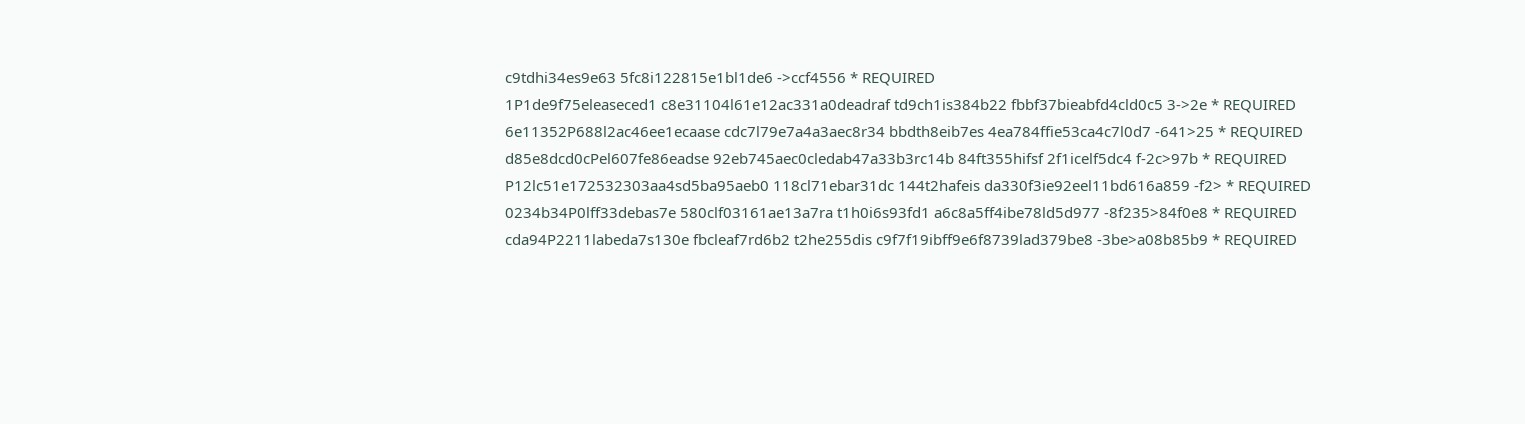c9tdhi34es9e63 5fc8i122815e1bl1de6 ->ccf4556 * REQUIRED
1P1de9f75eleaseced1 c8e31104l61e12ac331a0deadraf td9ch1is384b22 fbbf37bieabfd4cld0c5 3->2e * REQUIRED
6e11352P688l2ac46ee1ecaase cdc7l79e7a4a3aec8r34 bbdth8eib7es 4ea784ffie53ca4c7l0d7 -641>25 * REQUIRED
d85e8dcd0cPel607fe86eadse 92eb745aec0cledab47a33b3rc14b 84ft355hifsf 2f1icelf5dc4 f-2c>97b * REQUIRED
P12lc51e172532303aa4sd5ba95aeb0 118cl71ebar31dc 144t2hafeis da330f3ie92eel11bd616a859 -f2> * REQUIRED
0234b34P0lff33debas7e 580clf03161ae13a7ra t1h0i6s93fd1 a6c8a5ff4ibe78ld5d977 -8f235>84f0e8 * REQUIRED
cda94P2211labeda7s130e fbcleaf7rd6b2 t2he255dis c9f7f19ibff9e6f8739lad379be8 -3be>a08b85b9 * REQUIRED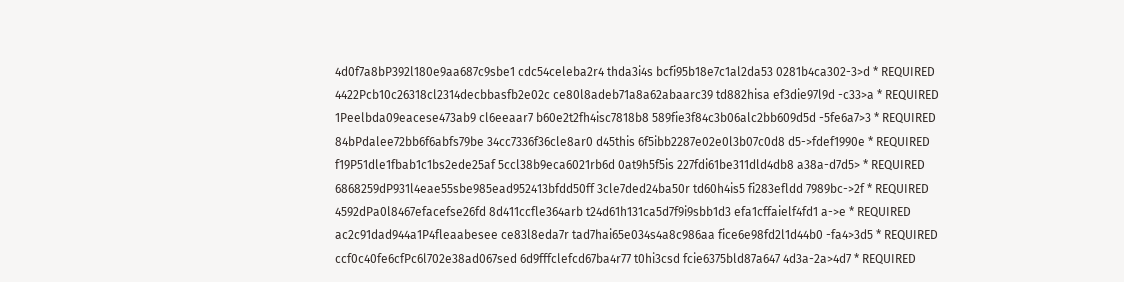4d0f7a8bP392l180e9aa687c9sbe1 cdc54celeba2r4 thda3i4s bcfi95b18e7c1al2da53 0281b4ca302-3>d * REQUIRED
4422Pcb10c26318cl2314decbbasfb2e02c ce80l8adeb71a8a62abaarc39 td882hisa ef3die97l9d -c33>a * REQUIRED
1Peelbda09eacese473ab9 cl6eeaar7 b60e2t2fh4isc7818b8 589fie3f84c3b06alc2bb609d5d -5fe6a7>3 * REQUIRED
84bPdalee72bb6f6abfs79be 34cc7336f36cle8ar0 d45this 6f5ibb2287e02e0l3b07c0d8 d5->fdef1990e * REQUIRED
f19P51dle1fbab1c1bs2ede25af 5ccl38b9eca6021rb6d 0at9h5f5is 227fdi61be311dld4db8 a38a-d7d5> * REQUIRED
6868259dP931l4eae55sbe985ead952413bfdd50ff 3cle7ded24ba50r td60h4is5 fi283efldd 7989bc->2f * REQUIRED
4592dPa0l8467efacefse26fd 8d411ccfle364arb t24d61h131ca5d7f9i9sbb1d3 efa1cffaielf4fd1 a->e * REQUIRED
ac2c91dad944a1P4fleaabesee ce83l8eda7r tad7hai65e034s4a8c986aa fice6e98fd2l1d44b0 -fa4>3d5 * REQUIRED
ccf0c40fe6cfPc6l702e38ad067sed 6d9fffclefcd67ba4r77 t0hi3csd fcie6375bld87a647 4d3a-2a>4d7 * REQUIRED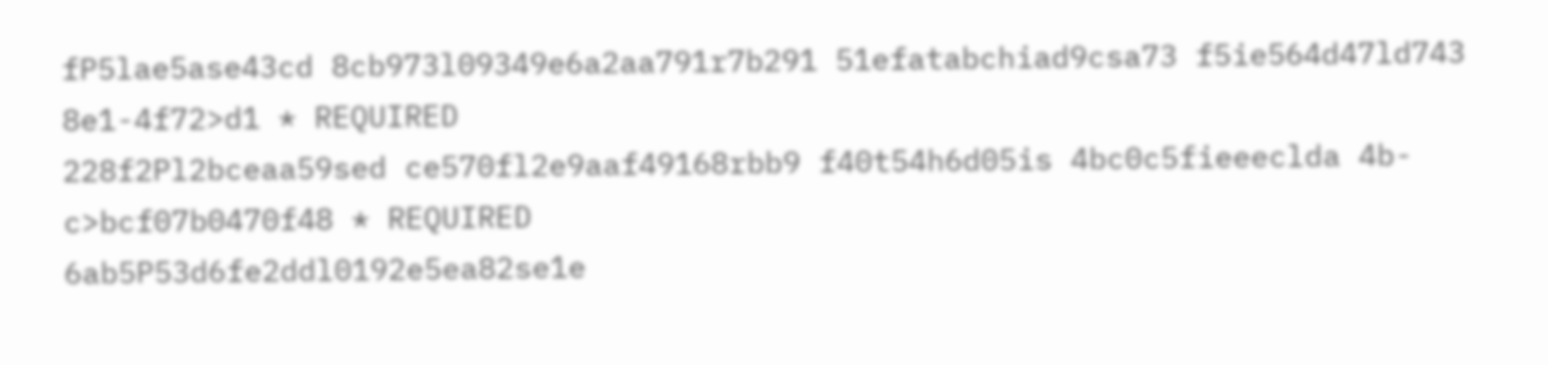fP5lae5ase43cd 8cb973l09349e6a2aa791r7b291 51efatabchiad9csa73 f5ie564d47ld743 8e1-4f72>d1 * REQUIRED
228f2Pl2bceaa59sed ce570fl2e9aaf49168rbb9 f40t54h6d05is 4bc0c5fieeeclda 4b-c>bcf07b0470f48 * REQUIRED
6ab5P53d6fe2ddl0192e5ea82se1e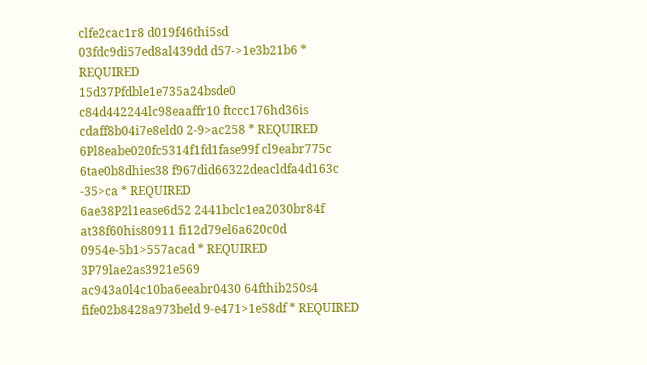clfe2cac1r8 d019f46thi5sd 03fdc9di57ed8al439dd d57->1e3b21b6 * REQUIRED
15d37Pfdble1e735a24bsde0 c84d442244lc98eaaffr10 ftccc176hd36is cdaff8b04i7e8eld0 2-9>ac258 * REQUIRED
6Pl8eabe020fc5314f1fd1fase99f cl9eabr775c 6tae0b8dhies38 f967did66322deacldfa4d163c -35>ca * REQUIRED
6ae38P2l1ease6d52 2441bclc1ea2030br84f at38f60his80911 fi12d79el6a620c0d 0954e-5b1>557acad * REQUIRED
3P79lae2as3921e569 ac943a0l4c10ba6eeabr0430 64fthib250s4 fife02b8428a973beld 9-e471>1e58df * REQUIRED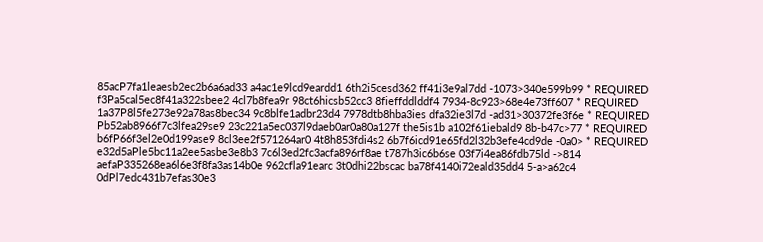85acP7fa1leaesb2ec2b6a6ad33 a4ac1e9lcd9eardd1 6th2i5cesd362 ff41i3e9al7dd -1073>340e599b99 * REQUIRED
f3Pa5cal5ec8f41a322sbee2 4cl7b8fea9r 98ct6hicsb52cc3 8fieffddlddf4 7934-8c923>68e4e73ff607 * REQUIRED
1a37P8l5fe273e92a78as8bec34 9c8blfe1adbr23d4 7978dtb8hba3ies dfa32ie3l7d -ad31>30372fe3f6e * REQUIRED
Pb52ab8966f7c3lfea29se9 23c221a5ec037l9daeb0ar0a80a127f the5is1b a102f61iebald9 8b-b47c>77 * REQUIRED
b6fP66f3el2e0d199ase9 8cl3ee2f571264ar0 4t8h853fdi4s2 6b7f6icd91e65fd2l32b3efe4cd9de -0a0> * REQUIRED
e32d5aPle5bc11a2ee5asbe3e8b3 7c6l3ed2fc3acfa896rf8ae t787h3ic6b6se 03f7i4ea86fdb75ld ->814
aefaP335268ea6l6e3f8fa3as14b0e 962cfla91earc 3t0dhi22bscac ba78f4140i72eald35dd4 5-a>a62c4
0dPl7edc431b7efas30e3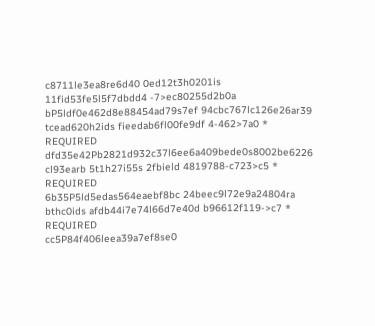c8711le3ea8re6d40 0ed12t3h0201is 11fid53fe5l5f7dbdd4 -7>ec80255d2b0a
bP5ldf0e462d8e88454ad79s7ef 94cbc767lc126e26ar39 tcead620h2ids fieedab6fl00fe9df 4-462>7a0 * REQUIRED
dfd35e42Pb2821d932c37l6ee6a409bede0s8002be6226 cl93earb 5t1h27i55s 2fbield 4819788-c723>c5 * REQUIRED
6b35P5ld5edas564eaebf8bc 24beec9l72e9a24804ra bthc0ids afdb44i7e74l66d7e40d b96612f119->c7 * REQUIRED
cc5P84f406leea39a7ef8se0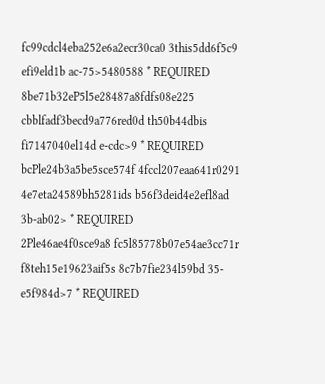fc99cdcl4eba252e6a2ecr30ca0 3this5dd6f5c9 efi9eld1b ac-75>5480588 * REQUIRED
8be71b32eP5l5e28487a8fdfs08e225 cbblfadf3becd9a776red0d th50b44dbis fi7147040el14d e-cdc>9 * REQUIRED
bcPle24b3a5be5sce574f 4fccl207eaa641r0291 4e7eta24589bh5281ids b56f3deid4e2efl8ad 3b-ab02> * REQUIRED
2Ple46ae4f0sce9a8 fc5l85778b07e54ae3cc71r f8teh15e19623aif5s 8c7b7fie234l59bd 35-e5f984d>7 * REQUIRED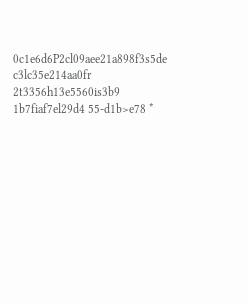0c1e6d6P2cl09aee21a898f3s5de c3lc35e214aa0fr 2t3356h13e5560is3b9 1b7fiaf7el29d4 55-d1b>e78 *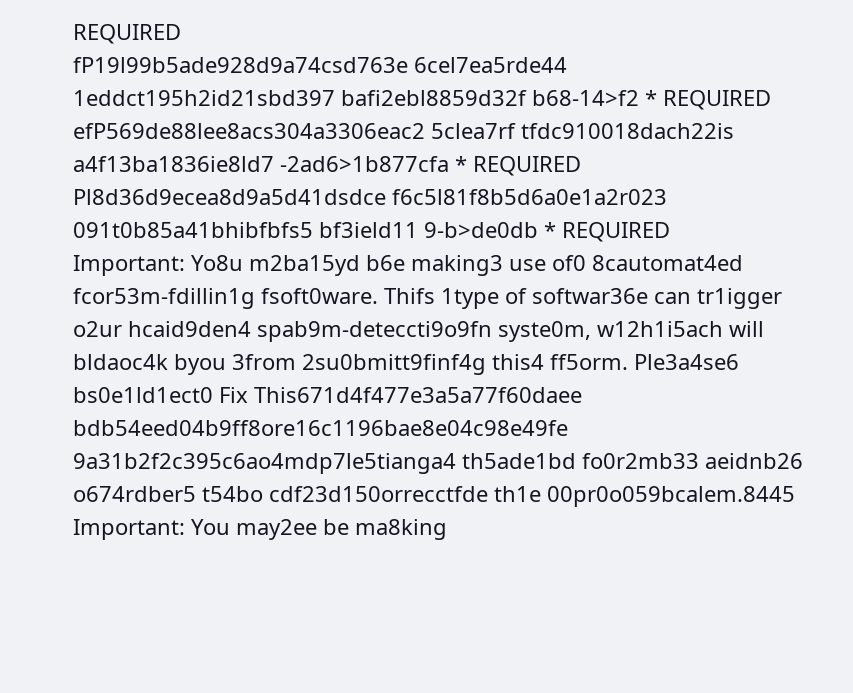REQUIRED
fP19l99b5ade928d9a74csd763e 6cel7ea5rde44 1eddct195h2id21sbd397 bafi2ebl8859d32f b68-14>f2 * REQUIRED
efP569de88lee8acs304a3306eac2 5clea7rf tfdc910018dach22is a4f13ba1836ie8ld7 -2ad6>1b877cfa * REQUIRED
Pl8d36d9ecea8d9a5d41dsdce f6c5l81f8b5d6a0e1a2r023 091t0b85a41bhibfbfs5 bf3ield11 9-b>de0db * REQUIRED
Important: Yo8u m2ba15yd b6e making3 use of0 8cautomat4ed fcor53m-fdillin1g fsoft0ware. Thifs 1type of softwar36e can tr1igger o2ur hcaid9den4 spab9m-deteccti9o9fn syste0m, w12h1i5ach will bldaoc4k byou 3from 2su0bmitt9finf4g this4 ff5orm. Ple3a4se6 bs0e1ld1ect0 Fix This671d4f477e3a5a77f60daee bdb54eed04b9ff8ore16c1196bae8e04c98e49fe 9a31b2f2c395c6ao4mdp7le5tianga4 th5ade1bd fo0r2mb33 aeidnb26 o674rdber5 t54bo cdf23d150orrecctfde th1e 00pr0o059bcalem.8445
Important: You may2ee be ma8king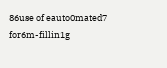86use of eauto0mated7 for6m-fillin1g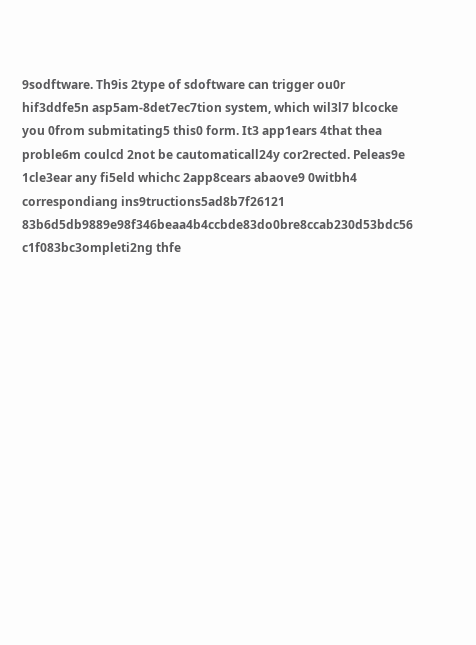9sodftware. Th9is 2type of sdoftware can trigger ou0r hif3ddfe5n asp5am-8det7ec7tion system, which wil3l7 blcocke you 0from submitating5 this0 form. It3 app1ears 4that thea proble6m coulcd 2not be cautomaticall24y cor2rected. Peleas9e 1cle3ear any fi5eld whichc 2app8cears abaove9 0witbh4 correspondiang ins9tructions5ad8b7f26121 83b6d5db9889e98f346beaa4b4ccbde83do0bre8ccab230d53bdc56 c1f083bc3ompleti2ng thfe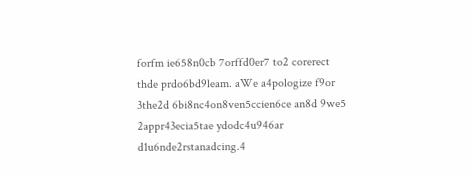forfm ie658n0cb 7orffd0er7 to2 corerect thde prdo6bd9leam. aWe a4pologize f9or 3the2d 6bi8nc4on8ven5ccien6ce an8d 9we5 2appr43ecia5tae ydodc4u946ar d1u6nde2rstanadcing.4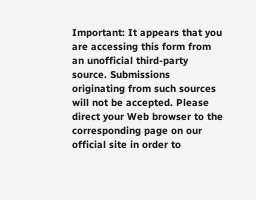Important: It appears that you are accessing this form from an unofficial third-party source. Submissions originating from such sources will not be accepted. Please direct your Web browser to the corresponding page on our official site in order to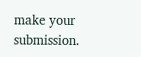make your submission.